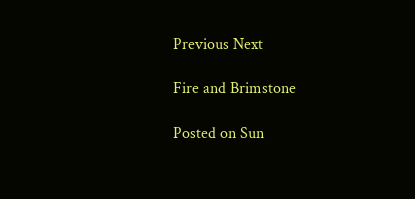Previous Next

Fire and Brimstone

Posted on Sun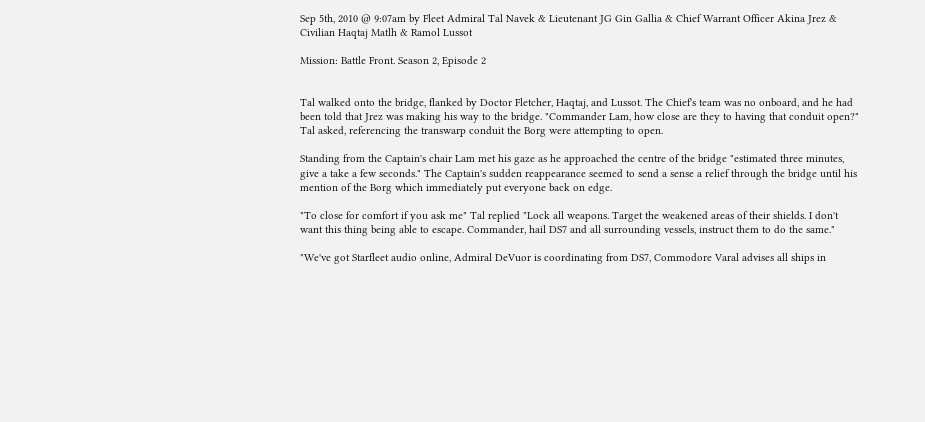Sep 5th, 2010 @ 9:07am by Fleet Admiral Tal Navek & Lieutenant JG Gin Gallia & Chief Warrant Officer Akina Jrez & Civilian Haqtaj Matlh & Ramol Lussot

Mission: Battle Front. Season 2, Episode 2


Tal walked onto the bridge, flanked by Doctor Fletcher, Haqtaj, and Lussot. The Chief's team was no onboard, and he had been told that Jrez was making his way to the bridge. "Commander Lam, how close are they to having that conduit open?" Tal asked, referencing the transwarp conduit the Borg were attempting to open.

Standing from the Captain's chair Lam met his gaze as he approached the centre of the bridge "estimated three minutes, give a take a few seconds." The Captain's sudden reappearance seemed to send a sense a relief through the bridge until his mention of the Borg which immediately put everyone back on edge.

"To close for comfort if you ask me" Tal replied "Lock all weapons. Target the weakened areas of their shields. I don't want this thing being able to escape. Commander, hail DS7 and all surrounding vessels, instruct them to do the same."

"We've got Starfleet audio online, Admiral DeVuor is coordinating from DS7, Commodore Varal advises all ships in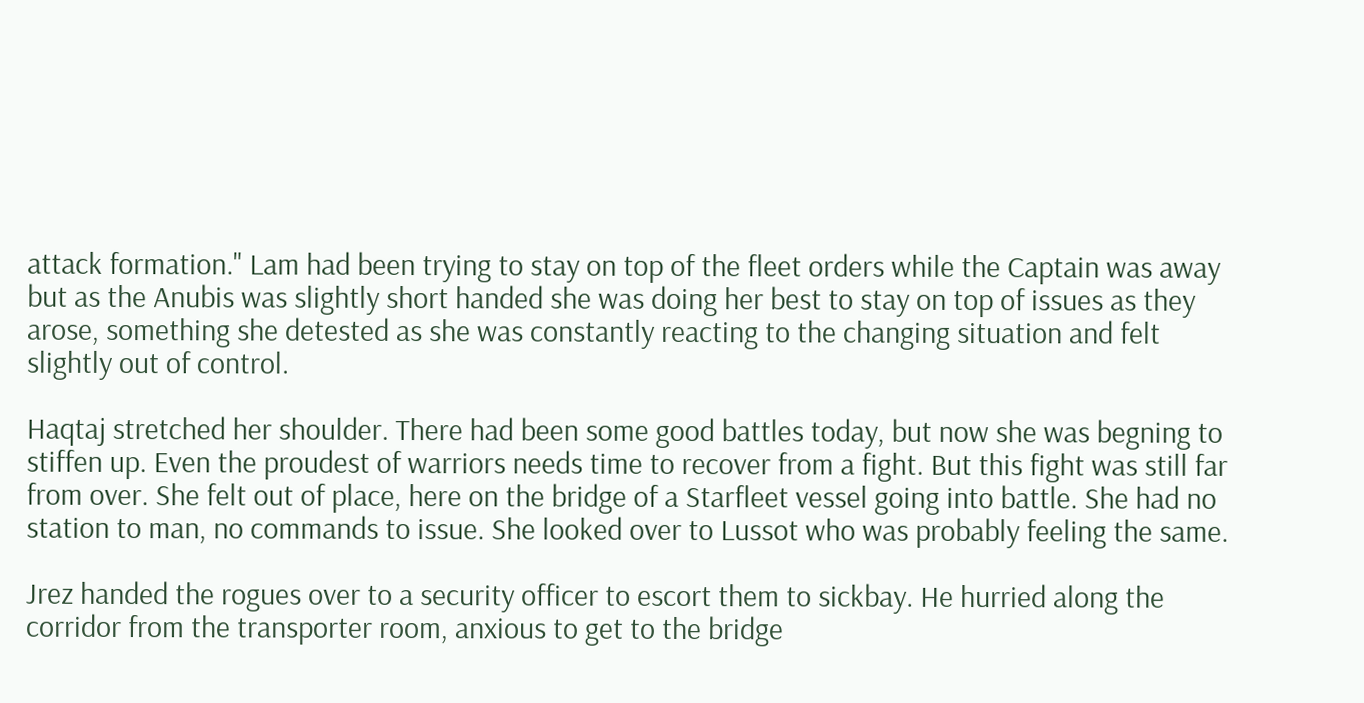attack formation." Lam had been trying to stay on top of the fleet orders while the Captain was away but as the Anubis was slightly short handed she was doing her best to stay on top of issues as they arose, something she detested as she was constantly reacting to the changing situation and felt slightly out of control.

Haqtaj stretched her shoulder. There had been some good battles today, but now she was begning to stiffen up. Even the proudest of warriors needs time to recover from a fight. But this fight was still far from over. She felt out of place, here on the bridge of a Starfleet vessel going into battle. She had no station to man, no commands to issue. She looked over to Lussot who was probably feeling the same.

Jrez handed the rogues over to a security officer to escort them to sickbay. He hurried along the corridor from the transporter room, anxious to get to the bridge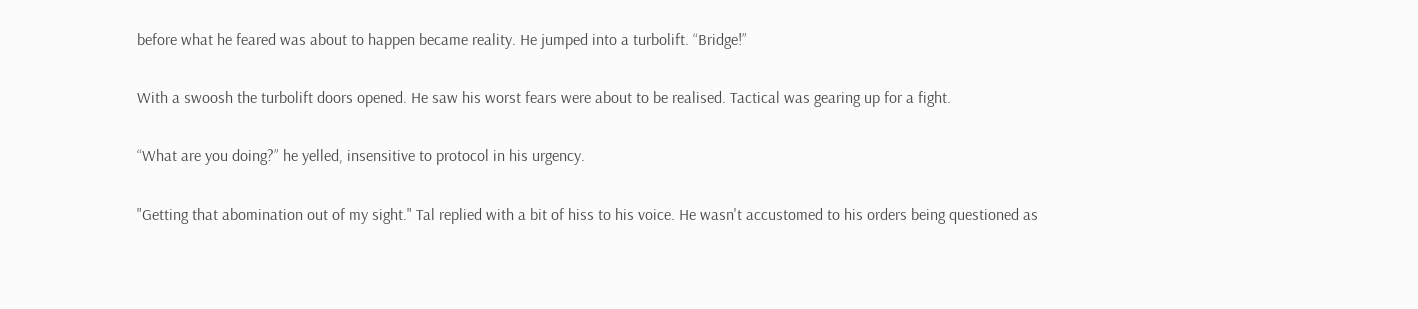before what he feared was about to happen became reality. He jumped into a turbolift. “Bridge!”

With a swoosh the turbolift doors opened. He saw his worst fears were about to be realised. Tactical was gearing up for a fight.

“What are you doing?” he yelled, insensitive to protocol in his urgency.

"Getting that abomination out of my sight." Tal replied with a bit of hiss to his voice. He wasn't accustomed to his orders being questioned as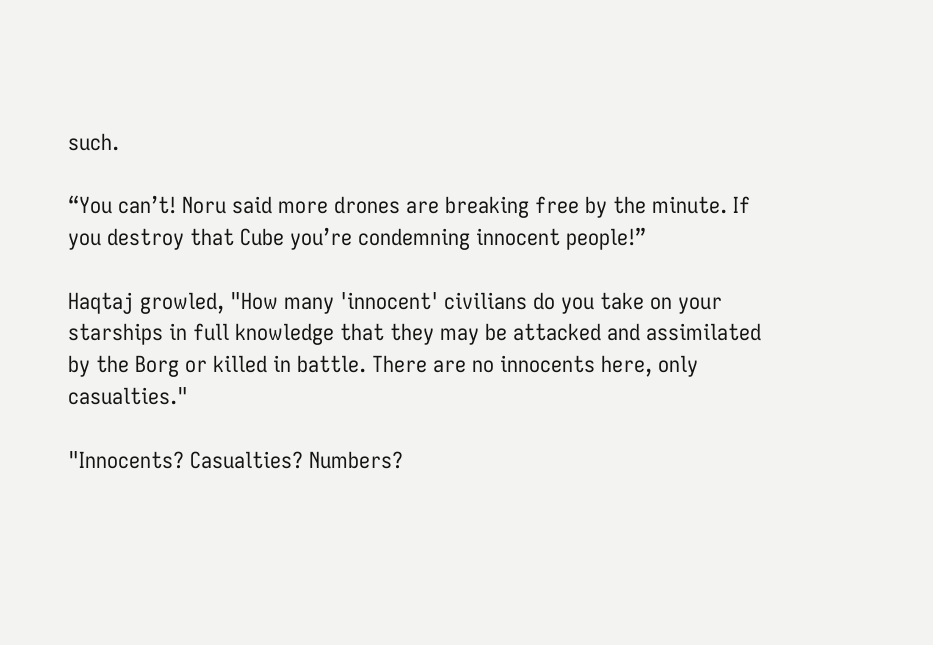such.

“You can’t! Noru said more drones are breaking free by the minute. If you destroy that Cube you’re condemning innocent people!”

Haqtaj growled, "How many 'innocent' civilians do you take on your starships in full knowledge that they may be attacked and assimilated by the Borg or killed in battle. There are no innocents here, only casualties."

"Innocents? Casualties? Numbers?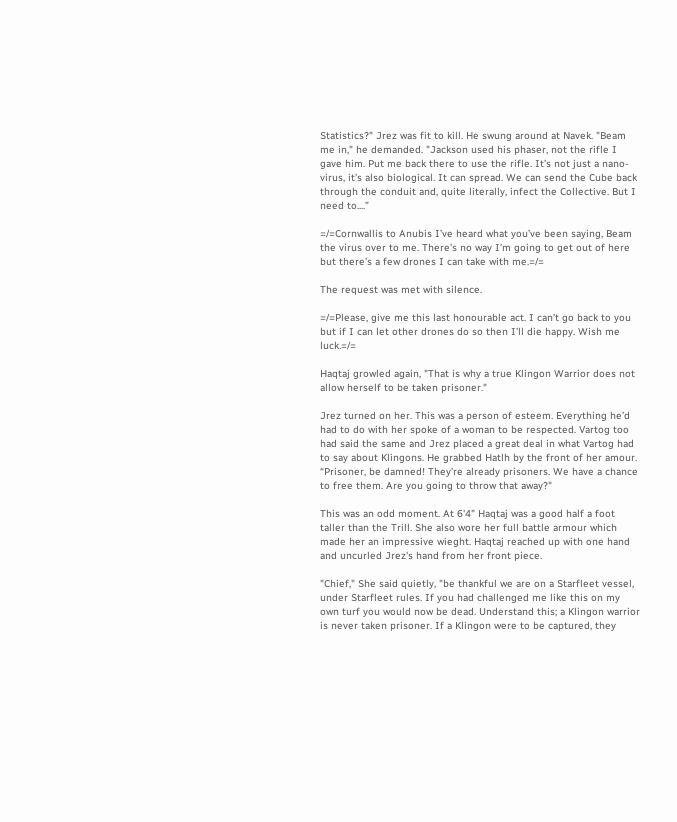Statistics?" Jrez was fit to kill. He swung around at Navek. "Beam me in," he demanded. "Jackson used his phaser, not the rifle I gave him. Put me back there to use the rifle. It’s not just a nano-virus, it’s also biological. It can spread. We can send the Cube back through the conduit and, quite literally, infect the Collective. But I need to....”

=/=Cornwallis to Anubis I’ve heard what you’ve been saying, Beam the virus over to me. There’s no way I’m going to get out of here but there’s a few drones I can take with me.=/=

The request was met with silence.

=/=Please, give me this last honourable act. I can’t go back to you but if I can let other drones do so then I’ll die happy. Wish me luck.=/=

Haqtaj growled again, "That is why a true Klingon Warrior does not allow herself to be taken prisoner."

Jrez turned on her. This was a person of esteem. Everything he’d had to do with her spoke of a woman to be respected. Vartog too had said the same and Jrez placed a great deal in what Vartog had to say about Klingons. He grabbed Hatlh by the front of her amour. “Prisoner, be damned! They’re already prisoners. We have a chance to free them. Are you going to throw that away?"

This was an odd moment. At 6'4" Haqtaj was a good half a foot taller than the Trill. She also wore her full battle armour which made her an impressive wieght. Haqtaj reached up with one hand and uncurled Jrez's hand from her front piece.

"Chief," She said quietly, "be thankful we are on a Starfleet vessel, under Starfleet rules. If you had challenged me like this on my own turf you would now be dead. Understand this; a Klingon warrior is never taken prisoner. If a Klingon were to be captured, they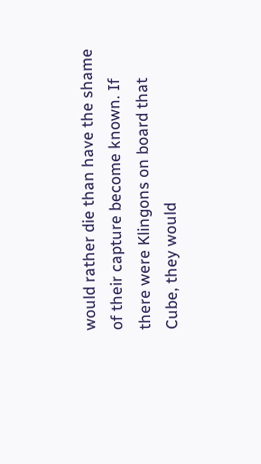would rather die than have the shame of their capture become known. If there were Klingons on board that Cube, they would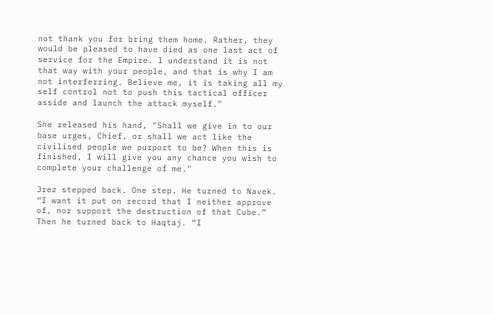not thank you for bring them home. Rather, they would be pleased to have died as one last act of service for the Empire. I understand it is not that way with your people, and that is why I am not interferring. Believe me, it is taking all my self control not to push this tactical officer asside and launch the attack myself."

She released his hand, "Shall we give in to our base urges, Chief, or shall we act like the civilised people we purport to be? When this is finished, I will give you any chance you wish to complete your challenge of me."

Jrez stepped back. One step. He turned to Navek. “I want it put on record that I neither approve of, nor support the destruction of that Cube.” Then he turned back to Haqtaj. “I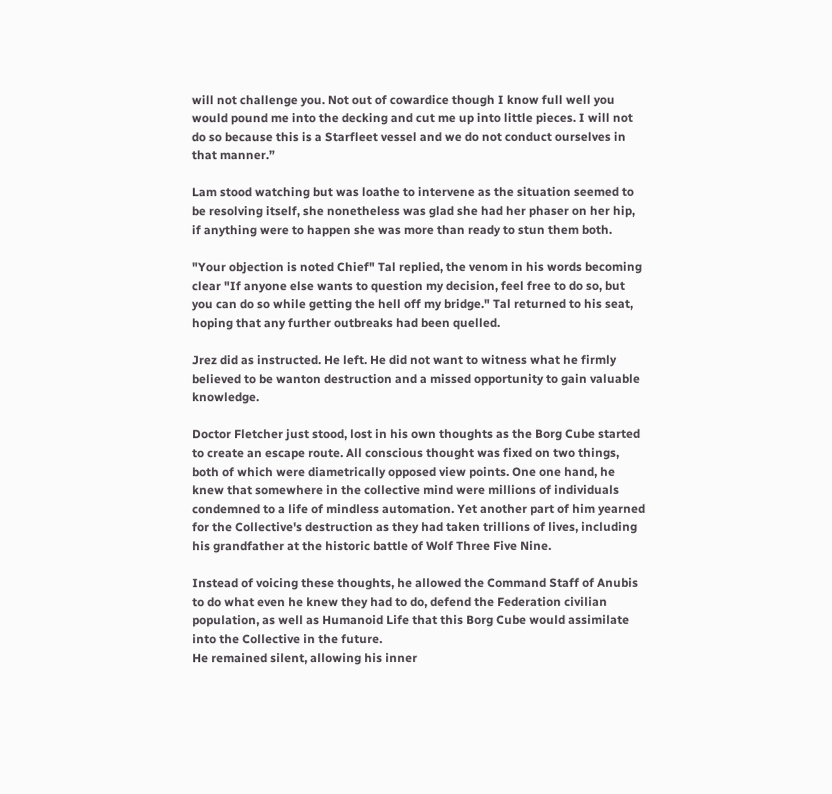will not challenge you. Not out of cowardice though I know full well you would pound me into the decking and cut me up into little pieces. I will not do so because this is a Starfleet vessel and we do not conduct ourselves in that manner.”

Lam stood watching but was loathe to intervene as the situation seemed to be resolving itself, she nonetheless was glad she had her phaser on her hip, if anything were to happen she was more than ready to stun them both.

"Your objection is noted Chief" Tal replied, the venom in his words becoming clear "If anyone else wants to question my decision, feel free to do so, but you can do so while getting the hell off my bridge." Tal returned to his seat, hoping that any further outbreaks had been quelled.

Jrez did as instructed. He left. He did not want to witness what he firmly believed to be wanton destruction and a missed opportunity to gain valuable knowledge.

Doctor Fletcher just stood, lost in his own thoughts as the Borg Cube started to create an escape route. All conscious thought was fixed on two things, both of which were diametrically opposed view points. One one hand, he knew that somewhere in the collective mind were millions of individuals condemned to a life of mindless automation. Yet another part of him yearned for the Collective's destruction as they had taken trillions of lives, including his grandfather at the historic battle of Wolf Three Five Nine.

Instead of voicing these thoughts, he allowed the Command Staff of Anubis to do what even he knew they had to do, defend the Federation civilian population, as well as Humanoid Life that this Borg Cube would assimilate into the Collective in the future.
He remained silent, allowing his inner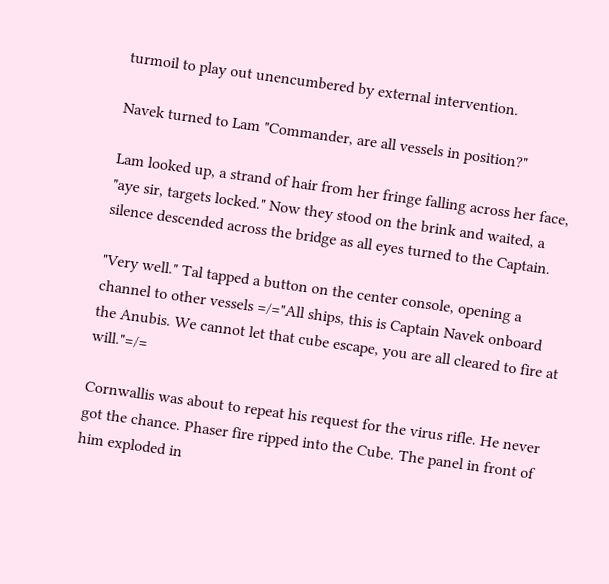turmoil to play out unencumbered by external intervention.

Navek turned to Lam "Commander, are all vessels in position?"

Lam looked up, a strand of hair from her fringe falling across her face, "aye sir, targets locked." Now they stood on the brink and waited, a silence descended across the bridge as all eyes turned to the Captain.

"Very well." Tal tapped a button on the center console, opening a channel to other vessels =/="All ships, this is Captain Navek onboard the Anubis. We cannot let that cube escape, you are all cleared to fire at will."=/=

Cornwallis was about to repeat his request for the virus rifle. He never got the chance. Phaser fire ripped into the Cube. The panel in front of him exploded in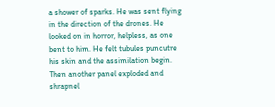a shower of sparks. He was sent flying in the direction of the drones. He looked on in horror, helpless, as one bent to him. He felt tubules puncutre his skin and the assimilation begin. Then another panel exploded and shrapnel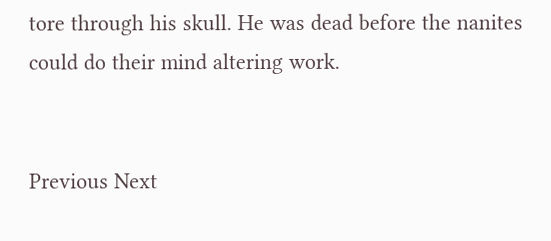tore through his skull. He was dead before the nanites could do their mind altering work.


Previous Next